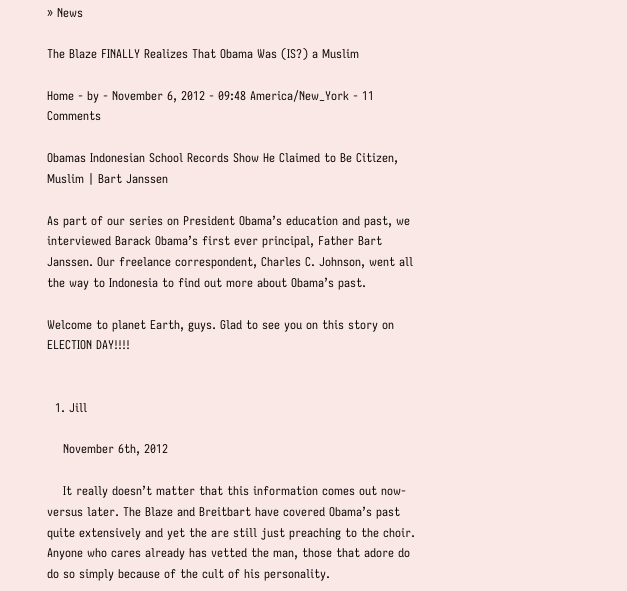» News

The Blaze FINALLY Realizes That Obama Was (IS?) a Muslim

Home - by - November 6, 2012 - 09:48 America/New_York - 11 Comments

Obamas Indonesian School Records Show He Claimed to Be Citizen, Muslim | Bart Janssen

As part of our series on President Obama’s education and past, we interviewed Barack Obama’s first ever principal, Father Bart Janssen. Our freelance correspondent, Charles C. Johnson, went all the way to Indonesia to find out more about Obama’s past.

Welcome to planet Earth, guys. Glad to see you on this story on ELECTION DAY!!!!


  1. Jill

    November 6th, 2012

    It really doesn’t matter that this information comes out now-versus later. The Blaze and Breitbart have covered Obama’s past quite extensively and yet the are still just preaching to the choir. Anyone who cares already has vetted the man, those that adore do do so simply because of the cult of his personality.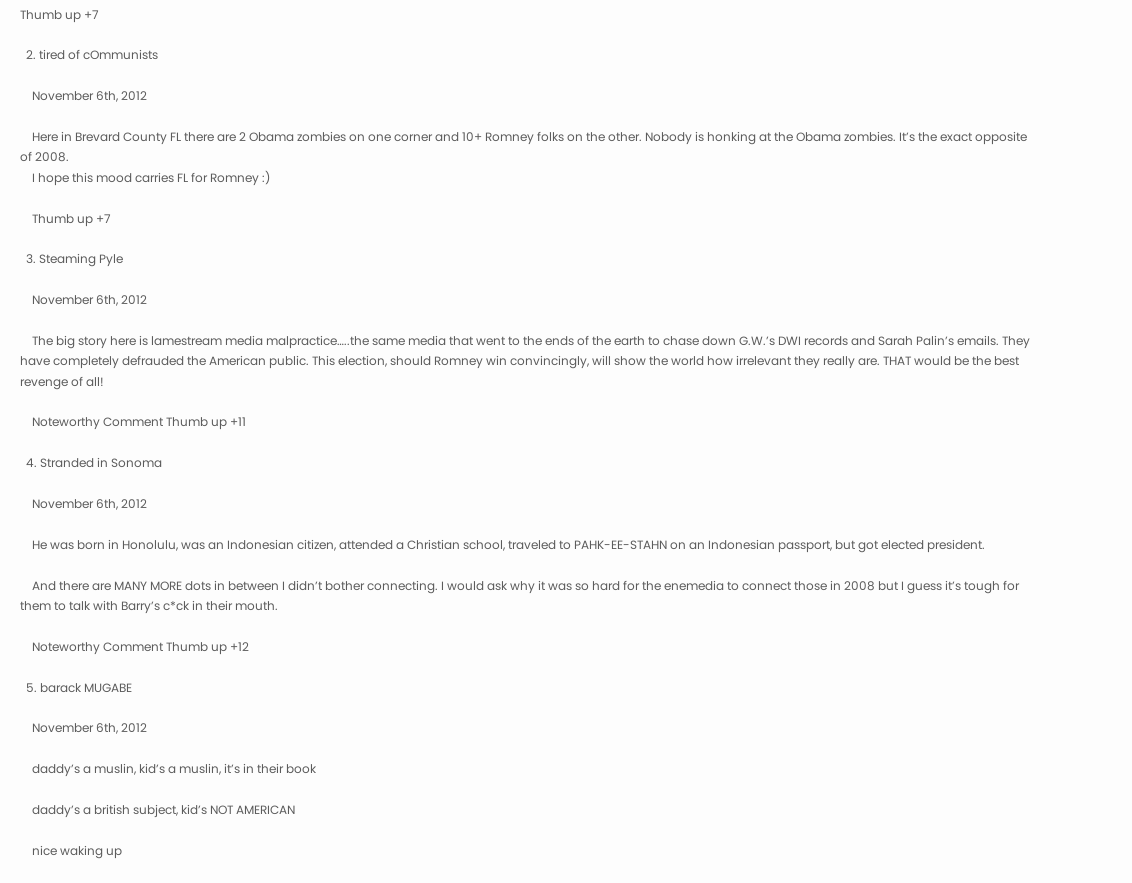Thumb up +7

  2. tired of cOmmunists

    November 6th, 2012

    Here in Brevard County FL there are 2 Obama zombies on one corner and 10+ Romney folks on the other. Nobody is honking at the Obama zombies. It’s the exact opposite of 2008.
    I hope this mood carries FL for Romney :)

    Thumb up +7

  3. Steaming Pyle

    November 6th, 2012

    The big story here is lamestream media malpractice…..the same media that went to the ends of the earth to chase down G.W.’s DWI records and Sarah Palin’s emails. They have completely defrauded the American public. This election, should Romney win convincingly, will show the world how irrelevant they really are. THAT would be the best revenge of all!

    Noteworthy Comment Thumb up +11

  4. Stranded in Sonoma

    November 6th, 2012

    He was born in Honolulu, was an Indonesian citizen, attended a Christian school, traveled to PAHK-EE-STAHN on an Indonesian passport, but got elected president.

    And there are MANY MORE dots in between I didn’t bother connecting. I would ask why it was so hard for the enemedia to connect those in 2008 but I guess it’s tough for them to talk with Barry’s c*ck in their mouth.

    Noteworthy Comment Thumb up +12

  5. barack MUGABE

    November 6th, 2012

    daddy’s a muslin, kid’s a muslin, it’s in their book

    daddy’s a british subject, kid’s NOT AMERICAN

    nice waking up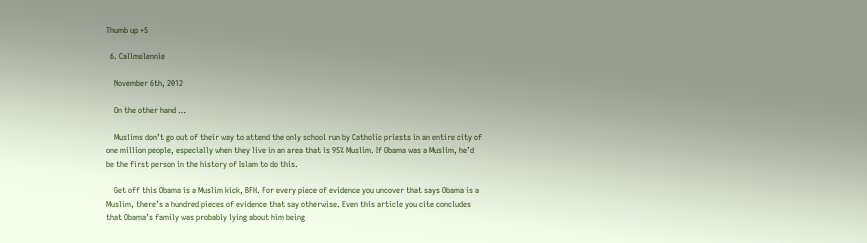Thumb up +5

  6. Callmelennie

    November 6th, 2012

    On the other hand …

    Muslims don’t go out of their way to attend the only school run by Catholic priests in an entire city of one million people, especially when they live in an area that is 95% Muslim. If Obama was a Muslim, he’d be the first person in the history of Islam to do this.

    Get off this Obama is a Muslim kick, BFH. For every piece of evidence you uncover that says Obama is a Muslim, there’s a hundred pieces of evidence that say otherwise. Even this article you cite concludes that Obama’s family was probably lying about him being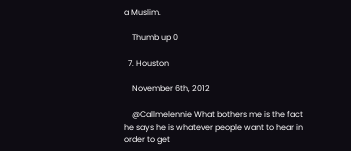a Muslim.

    Thumb up 0

  7. Houston

    November 6th, 2012

    @Callmelennie What bothers me is the fact he says he is whatever people want to hear in order to get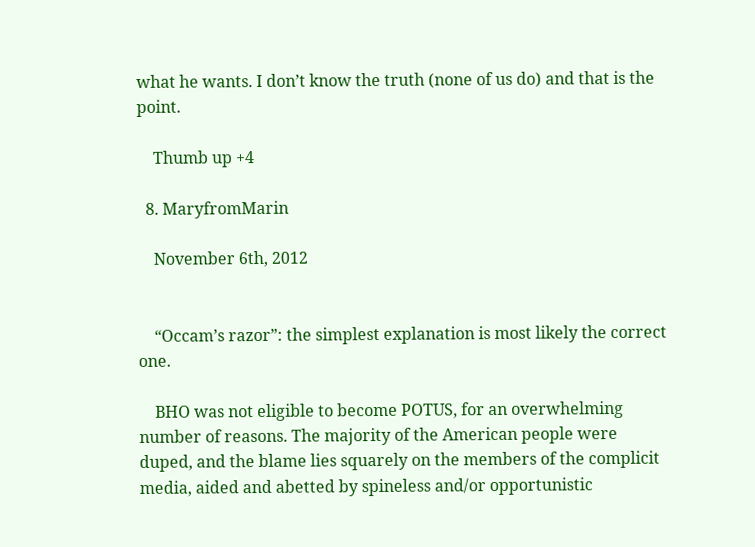what he wants. I don’t know the truth (none of us do) and that is the point.

    Thumb up +4

  8. MaryfromMarin

    November 6th, 2012


    “Occam’s razor”: the simplest explanation is most likely the correct one.

    BHO was not eligible to become POTUS, for an overwhelming number of reasons. The majority of the American people were duped, and the blame lies squarely on the members of the complicit media, aided and abetted by spineless and/or opportunistic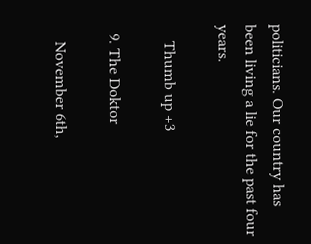politicians. Our country has been living a lie for the past four years.

    Thumb up +3

  9. The Doktor

    November 6th,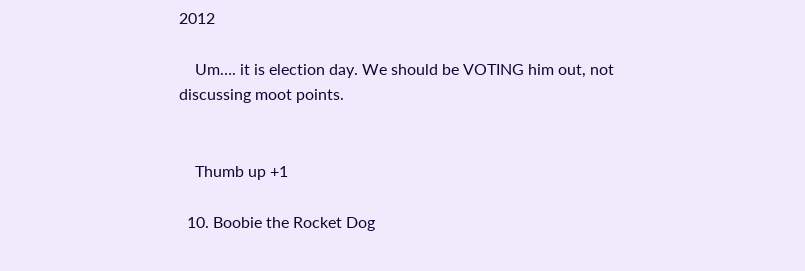2012

    Um…. it is election day. We should be VOTING him out, not discussing moot points.


    Thumb up +1

  10. Boobie the Rocket Dog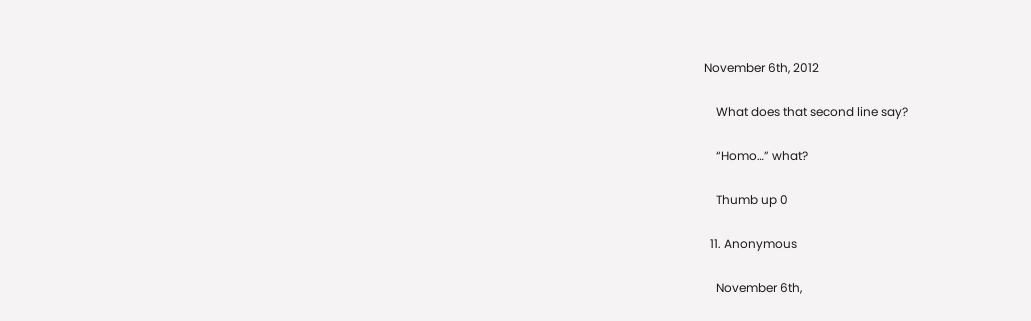November 6th, 2012

    What does that second line say?

    “Homo…” what?

    Thumb up 0

  11. Anonymous

    November 6th,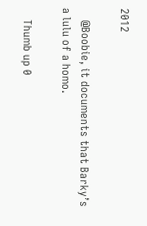2012

    @Boobie, it documents that Barky’s a lulu of a homo.

    Thumb up 0